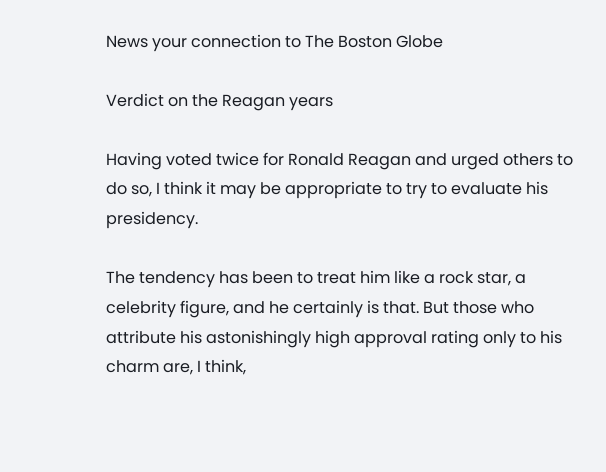News your connection to The Boston Globe

Verdict on the Reagan years

Having voted twice for Ronald Reagan and urged others to do so, I think it may be appropriate to try to evaluate his presidency.

The tendency has been to treat him like a rock star, a celebrity figure, and he certainly is that. But those who attribute his astonishingly high approval rating only to his charm are, I think,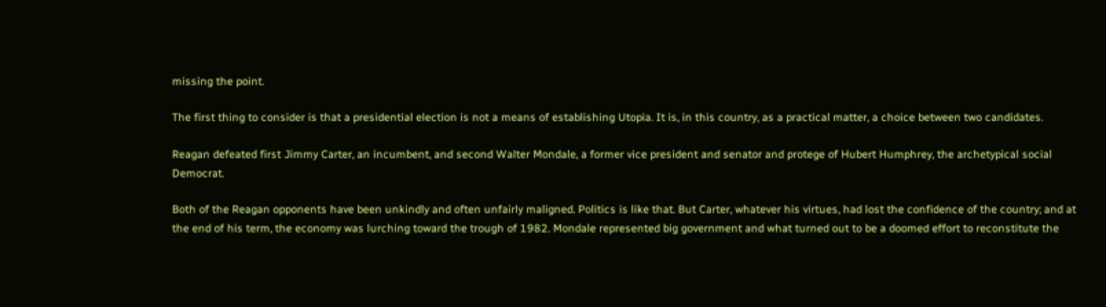missing the point.

The first thing to consider is that a presidential election is not a means of establishing Utopia. It is, in this country, as a practical matter, a choice between two candidates.

Reagan defeated first Jimmy Carter, an incumbent, and second Walter Mondale, a former vice president and senator and protege of Hubert Humphrey, the archetypical social Democrat.

Both of the Reagan opponents have been unkindly and often unfairly maligned. Politics is like that. But Carter, whatever his virtues, had lost the confidence of the country; and at the end of his term, the economy was lurching toward the trough of 1982. Mondale represented big government and what turned out to be a doomed effort to reconstitute the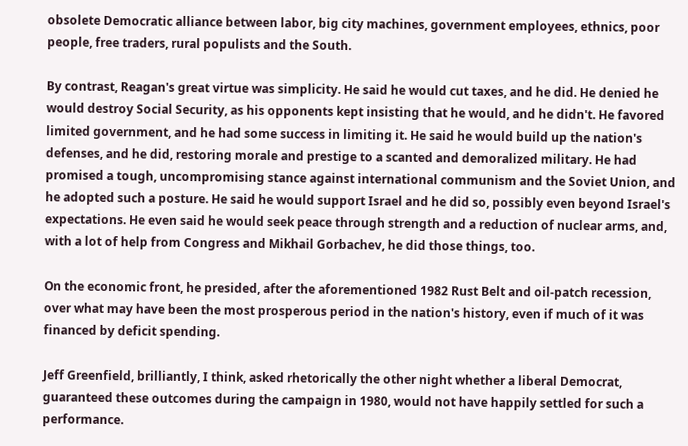obsolete Democratic alliance between labor, big city machines, government employees, ethnics, poor people, free traders, rural populists and the South.

By contrast, Reagan's great virtue was simplicity. He said he would cut taxes, and he did. He denied he would destroy Social Security, as his opponents kept insisting that he would, and he didn't. He favored limited government, and he had some success in limiting it. He said he would build up the nation's defenses, and he did, restoring morale and prestige to a scanted and demoralized military. He had promised a tough, uncompromising stance against international communism and the Soviet Union, and he adopted such a posture. He said he would support Israel and he did so, possibly even beyond Israel's expectations. He even said he would seek peace through strength and a reduction of nuclear arms, and, with a lot of help from Congress and Mikhail Gorbachev, he did those things, too.

On the economic front, he presided, after the aforementioned 1982 Rust Belt and oil-patch recession, over what may have been the most prosperous period in the nation's history, even if much of it was financed by deficit spending.

Jeff Greenfield, brilliantly, I think, asked rhetorically the other night whether a liberal Democrat, guaranteed these outcomes during the campaign in 1980, would not have happily settled for such a performance.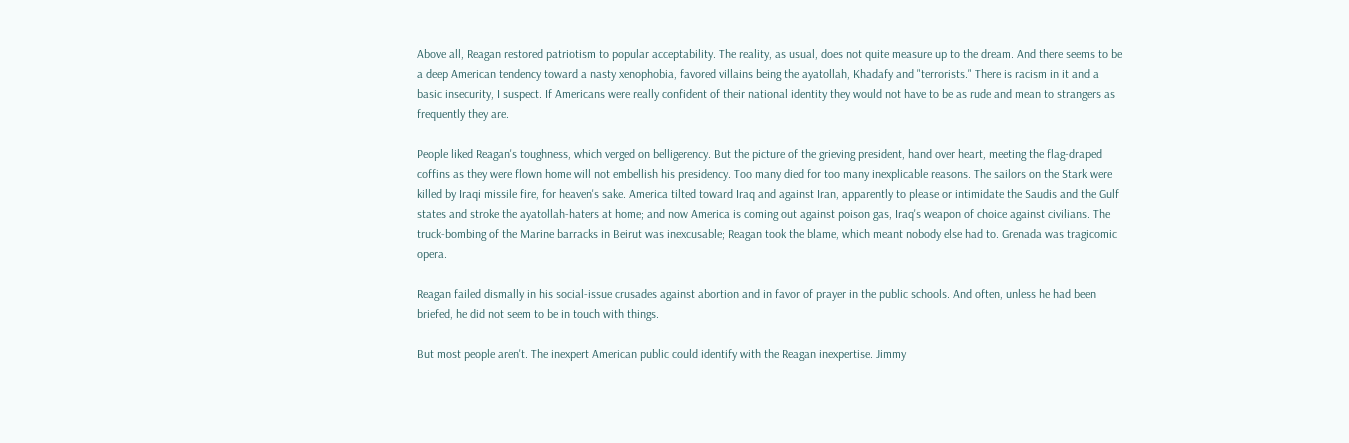Above all, Reagan restored patriotism to popular acceptability. The reality, as usual, does not quite measure up to the dream. And there seems to be a deep American tendency toward a nasty xenophobia, favored villains being the ayatollah, Khadafy and "terrorists." There is racism in it and a basic insecurity, I suspect. If Americans were really confident of their national identity they would not have to be as rude and mean to strangers as frequently they are.

People liked Reagan's toughness, which verged on belligerency. But the picture of the grieving president, hand over heart, meeting the flag-draped coffins as they were flown home will not embellish his presidency. Too many died for too many inexplicable reasons. The sailors on the Stark were killed by Iraqi missile fire, for heaven's sake. America tilted toward Iraq and against Iran, apparently to please or intimidate the Saudis and the Gulf states and stroke the ayatollah-haters at home; and now America is coming out against poison gas, Iraq's weapon of choice against civilians. The truck-bombing of the Marine barracks in Beirut was inexcusable; Reagan took the blame, which meant nobody else had to. Grenada was tragicomic opera.

Reagan failed dismally in his social-issue crusades against abortion and in favor of prayer in the public schools. And often, unless he had been briefed, he did not seem to be in touch with things.

But most people aren't. The inexpert American public could identify with the Reagan inexpertise. Jimmy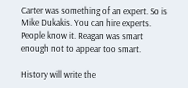Carter was something of an expert. So is Mike Dukakis. You can hire experts. People know it. Reagan was smart enough not to appear too smart.

History will write the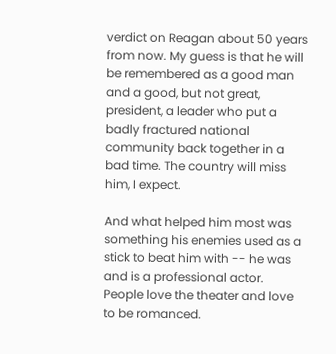verdict on Reagan about 50 years from now. My guess is that he will be remembered as a good man and a good, but not great, president, a leader who put a badly fractured national community back together in a bad time. The country will miss him, I expect.

And what helped him most was something his enemies used as a stick to beat him with -- he was and is a professional actor. People love the theater and love to be romanced.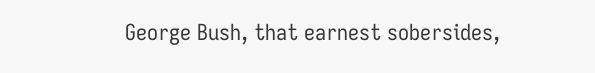George Bush, that earnest sobersides,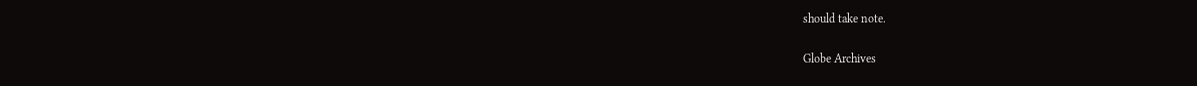should take note.

Globe Archives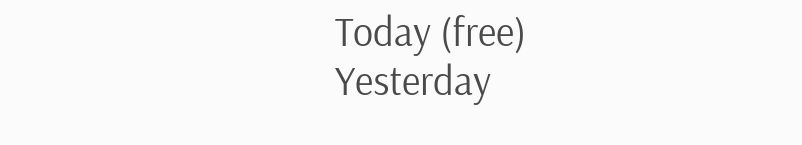Today (free)
Yesterday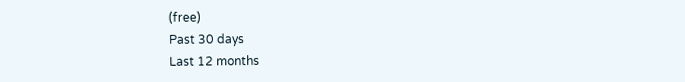(free)
Past 30 days
Last 12 months